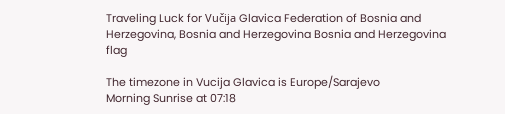Traveling Luck for Vučija Glavica Federation of Bosnia and Herzegovina, Bosnia and Herzegovina Bosnia and Herzegovina flag

The timezone in Vucija Glavica is Europe/Sarajevo
Morning Sunrise at 07:18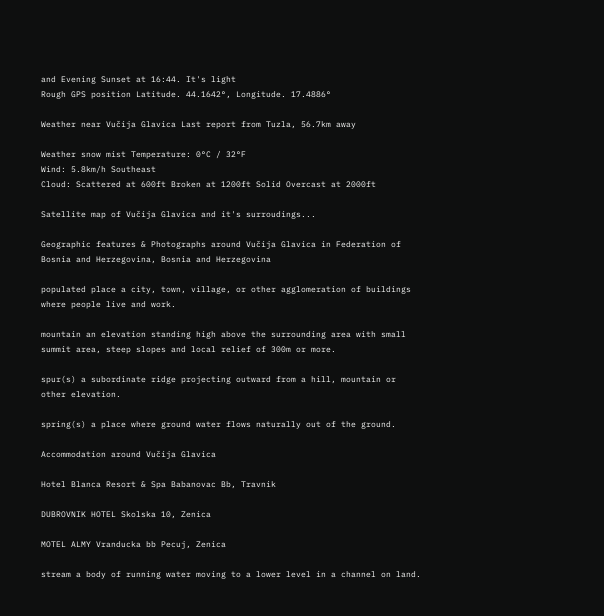and Evening Sunset at 16:44. It's light
Rough GPS position Latitude. 44.1642°, Longitude. 17.4886°

Weather near Vučija Glavica Last report from Tuzla, 56.7km away

Weather snow mist Temperature: 0°C / 32°F
Wind: 5.8km/h Southeast
Cloud: Scattered at 600ft Broken at 1200ft Solid Overcast at 2000ft

Satellite map of Vučija Glavica and it's surroudings...

Geographic features & Photographs around Vučija Glavica in Federation of Bosnia and Herzegovina, Bosnia and Herzegovina

populated place a city, town, village, or other agglomeration of buildings where people live and work.

mountain an elevation standing high above the surrounding area with small summit area, steep slopes and local relief of 300m or more.

spur(s) a subordinate ridge projecting outward from a hill, mountain or other elevation.

spring(s) a place where ground water flows naturally out of the ground.

Accommodation around Vučija Glavica

Hotel Blanca Resort & Spa Babanovac Bb, Travnik

DUBROVNIK HOTEL Skolska 10, Zenica

MOTEL ALMY Vranducka bb Pecuj, Zenica

stream a body of running water moving to a lower level in a channel on land.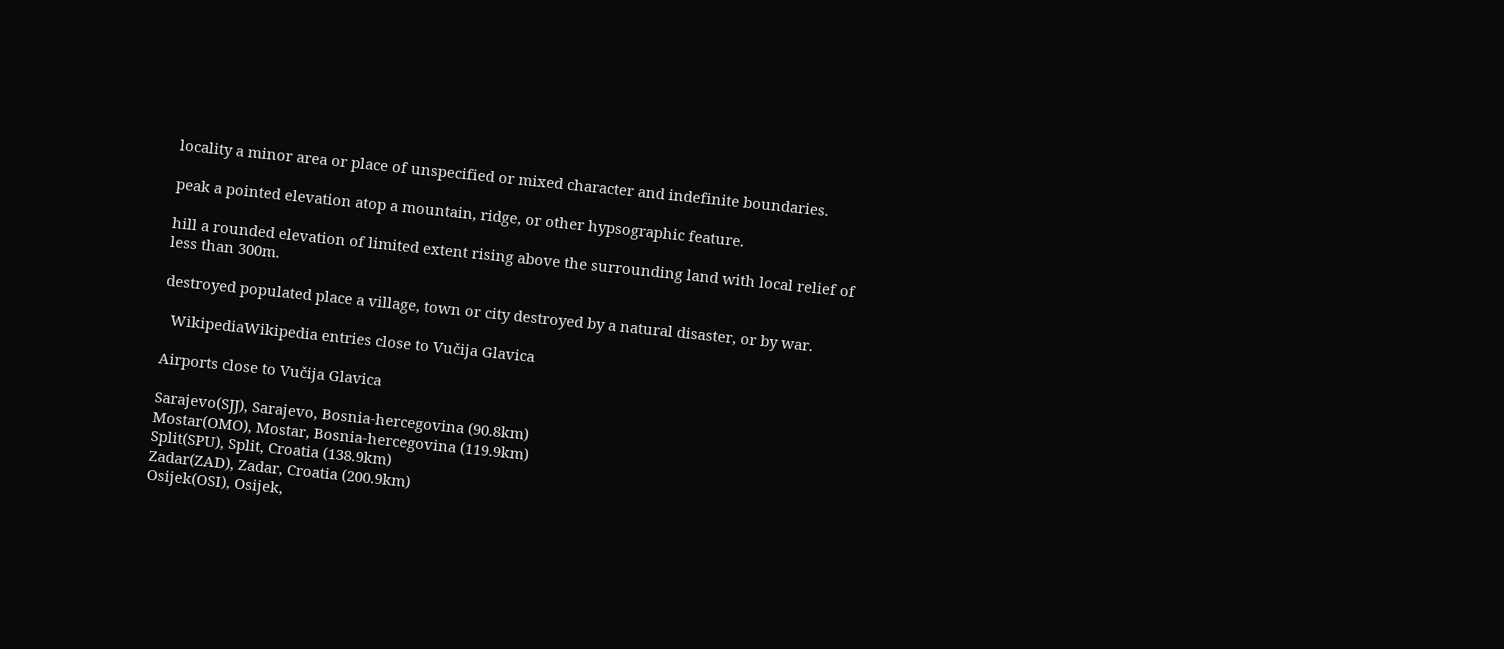locality a minor area or place of unspecified or mixed character and indefinite boundaries.

peak a pointed elevation atop a mountain, ridge, or other hypsographic feature.

hill a rounded elevation of limited extent rising above the surrounding land with local relief of less than 300m.

destroyed populated place a village, town or city destroyed by a natural disaster, or by war.

  WikipediaWikipedia entries close to Vučija Glavica

Airports close to Vučija Glavica

Sarajevo(SJJ), Sarajevo, Bosnia-hercegovina (90.8km)
Mostar(OMO), Mostar, Bosnia-hercegovina (119.9km)
Split(SPU), Split, Croatia (138.9km)
Zadar(ZAD), Zadar, Croatia (200.9km)
Osijek(OSI), Osijek,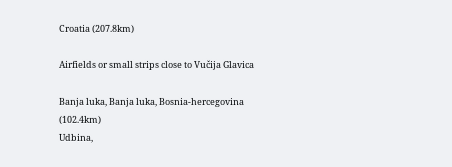Croatia (207.8km)

Airfields or small strips close to Vučija Glavica

Banja luka, Banja luka, Bosnia-hercegovina (102.4km)
Udbina,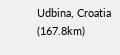Udbina, Croatia (167.8km)